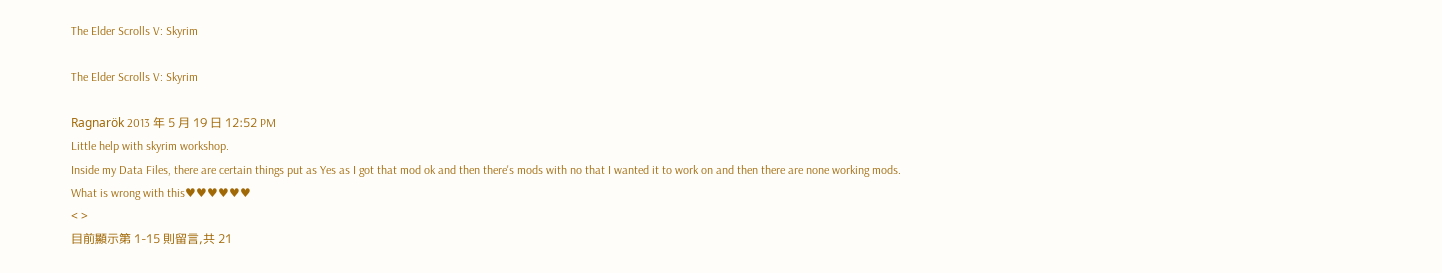The Elder Scrolls V: Skyrim

The Elder Scrolls V: Skyrim

Ragnarök 2013 年 5 月 19 日 12:52 PM
Little help with skyrim workshop.
Inside my Data Files, there are certain things put as Yes as I got that mod ok and then there's mods with no that I wanted it to work on and then there are none working mods. What is wrong with this♥♥♥♥♥♥
< >
目前顯示第 1-15 則留言,共 21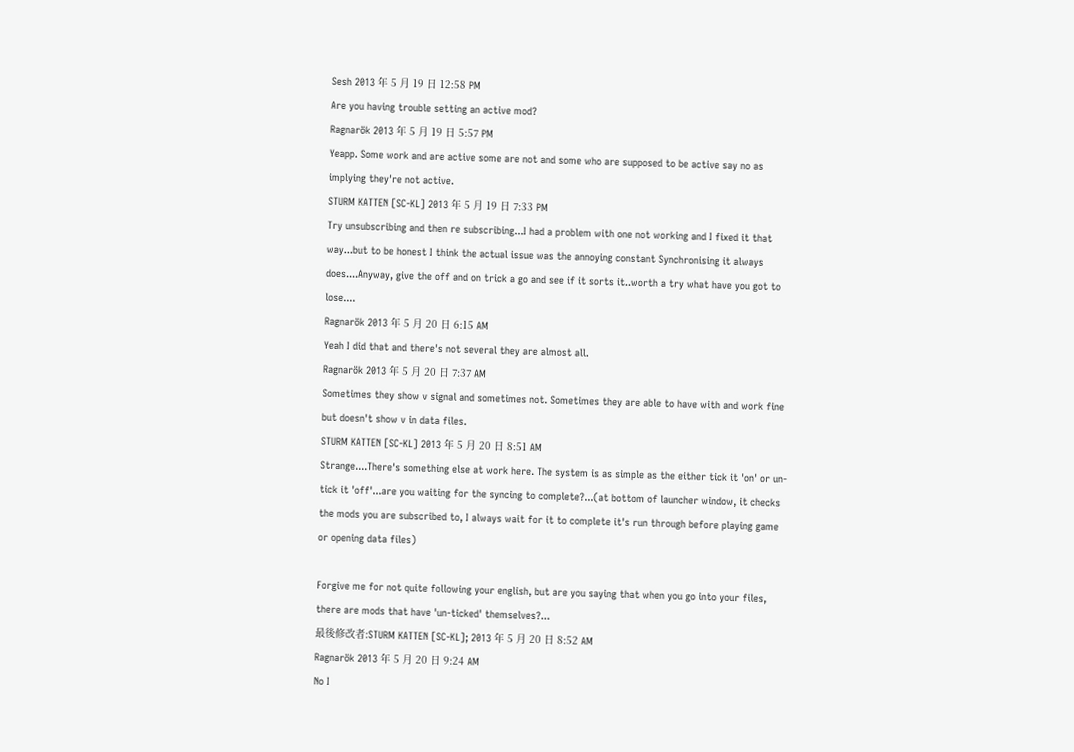Sesh 2013 年 5 月 19 日 12:58 PM
Are you having trouble setting an active mod?
Ragnarök 2013 年 5 月 19 日 5:57 PM
Yeapp. Some work and are active some are not and some who are supposed to be active say no as implying they're not active.
STURM KATTEN [SC-KL] 2013 年 5 月 19 日 7:33 PM
Try unsubscribing and then re subscribing...I had a problem with one not working and I fixed it that way...but to be honest I think the actual issue was the annoying constant Synchronising it always does....Anyway, give the off and on trick a go and see if it sorts it..worth a try what have you got to lose....
Ragnarök 2013 年 5 月 20 日 6:15 AM
Yeah I did that and there's not several they are almost all.
Ragnarök 2013 年 5 月 20 日 7:37 AM
Sometimes they show v signal and sometimes not. Sometimes they are able to have with and work fine but doesn't show v in data files.
STURM KATTEN [SC-KL] 2013 年 5 月 20 日 8:51 AM
Strange....There's something else at work here. The system is as simple as the either tick it 'on' or un-tick it 'off'...are you waiting for the syncing to complete?...(at bottom of launcher window, it checks the mods you are subscribed to, I always wait for it to complete it's run through before playing game or opening data files)

Forgive me for not quite following your english, but are you saying that when you go into your files, there are mods that have 'un-ticked' themselves?...
最後修改者:STURM KATTEN [SC-KL]; 2013 年 5 月 20 日 8:52 AM
Ragnarök 2013 年 5 月 20 日 9:24 AM
No I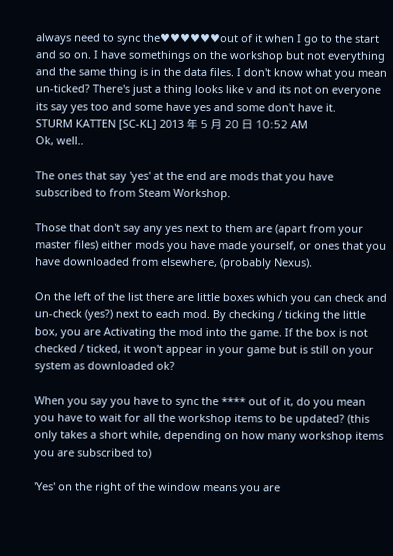always need to sync the♥♥♥♥♥♥out of it when I go to the start and so on. I have somethings on the workshop but not everything and the same thing is in the data files. I don't know what you mean un-ticked? There's just a thing looks like v and its not on everyone its say yes too and some have yes and some don't have it.
STURM KATTEN [SC-KL] 2013 年 5 月 20 日 10:52 AM
Ok, well..

The ones that say 'yes' at the end are mods that you have subscribed to from Steam Workshop.

Those that don't say any yes next to them are (apart from your master files) either mods you have made yourself, or ones that you have downloaded from elsewhere, (probably Nexus).

On the left of the list there are little boxes which you can check and un-check (yes?) next to each mod. By checking / ticking the little box, you are Activating the mod into the game. If the box is not checked / ticked, it won't appear in your game but is still on your system as downloaded ok?

When you say you have to sync the **** out of it, do you mean you have to wait for all the workshop items to be updated? (this only takes a short while, depending on how many workshop items you are subscribed to)

'Yes' on the right of the window means you are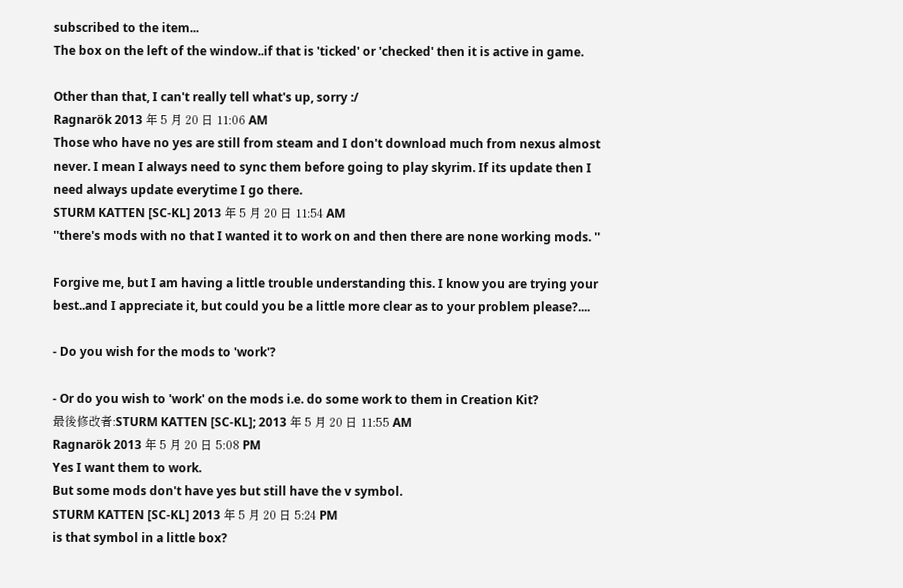subscribed to the item...
The box on the left of the window..if that is 'ticked' or 'checked' then it is active in game.

Other than that, I can't really tell what's up, sorry :/
Ragnarök 2013 年 5 月 20 日 11:06 AM
Those who have no yes are still from steam and I don't download much from nexus almost never. I mean I always need to sync them before going to play skyrim. If its update then I need always update everytime I go there.
STURM KATTEN [SC-KL] 2013 年 5 月 20 日 11:54 AM
''there's mods with no that I wanted it to work on and then there are none working mods. ''

Forgive me, but I am having a little trouble understanding this. I know you are trying your best..and I appreciate it, but could you be a little more clear as to your problem please?....

- Do you wish for the mods to 'work'?

- Or do you wish to 'work' on the mods i.e. do some work to them in Creation Kit?
最後修改者:STURM KATTEN [SC-KL]; 2013 年 5 月 20 日 11:55 AM
Ragnarök 2013 年 5 月 20 日 5:08 PM
Yes I want them to work.
But some mods don't have yes but still have the v symbol.
STURM KATTEN [SC-KL] 2013 年 5 月 20 日 5:24 PM
is that symbol in a little box?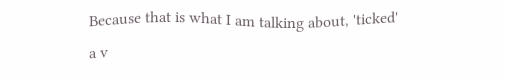Because that is what I am talking about, 'ticked'
a v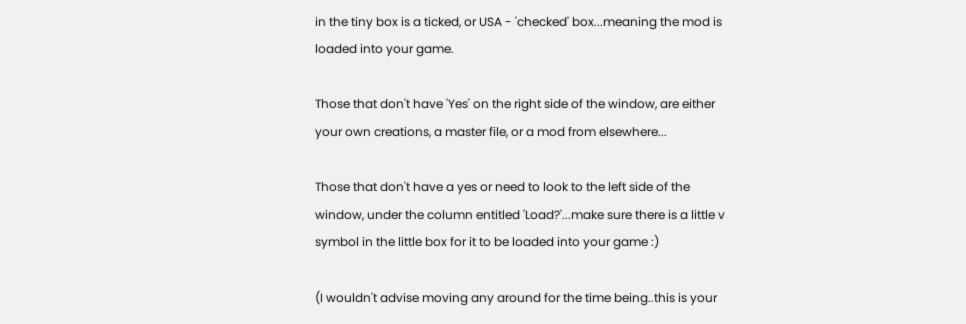in the tiny box is a ticked, or USA - 'checked' box...meaning the mod is loaded into your game.

Those that don't have 'Yes' on the right side of the window, are either your own creations, a master file, or a mod from elsewhere...

Those that don't have a yes or need to look to the left side of the window, under the column entitled 'Load?'...make sure there is a little v symbol in the little box for it to be loaded into your game :)

(I wouldn't advise moving any around for the time being..this is your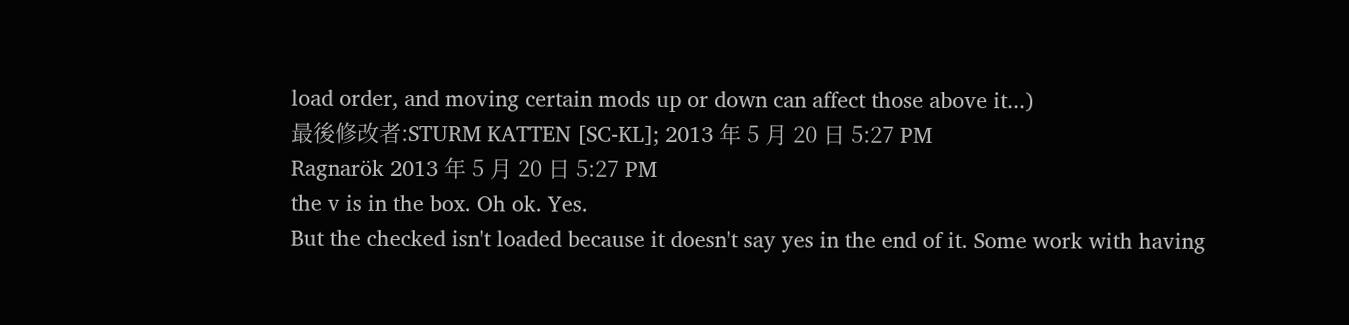load order, and moving certain mods up or down can affect those above it...)
最後修改者:STURM KATTEN [SC-KL]; 2013 年 5 月 20 日 5:27 PM
Ragnarök 2013 年 5 月 20 日 5:27 PM
the v is in the box. Oh ok. Yes.
But the checked isn't loaded because it doesn't say yes in the end of it. Some work with having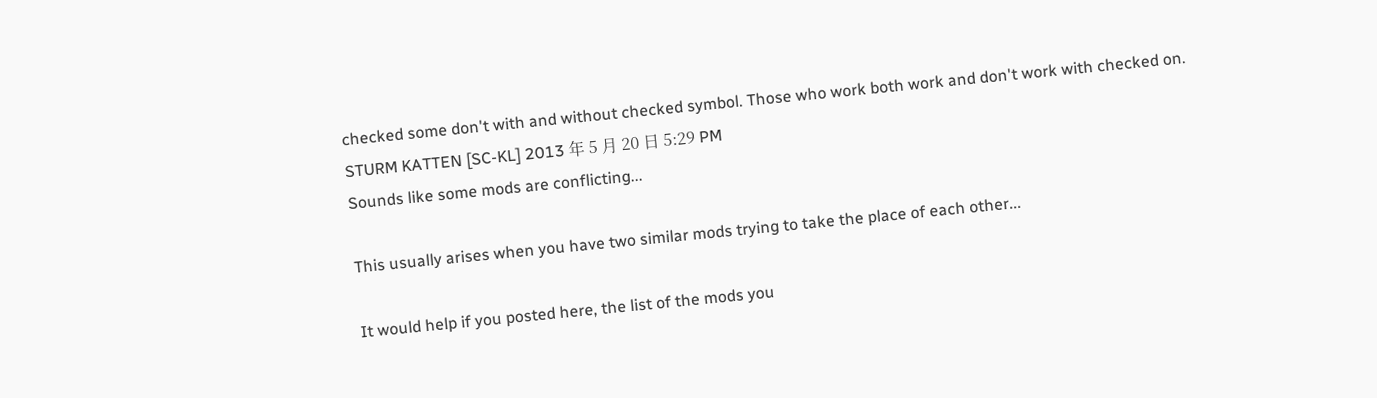checked some don't with and without checked symbol. Those who work both work and don't work with checked on.
STURM KATTEN [SC-KL] 2013 年 5 月 20 日 5:29 PM
Sounds like some mods are conflicting...

This usually arises when you have two similar mods trying to take the place of each other...

It would help if you posted here, the list of the mods you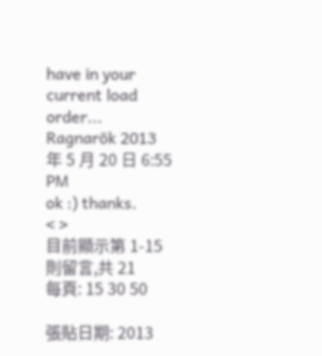have in your current load order...
Ragnarök 2013 年 5 月 20 日 6:55 PM
ok :) thanks.
< >
目前顯示第 1-15 則留言,共 21
每頁: 15 30 50

張貼日期: 2013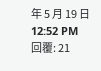年 5 月 19 日 12:52 PM
回覆: 21